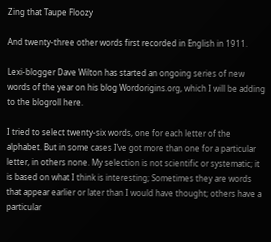Zing that Taupe Floozy

And twenty-three other words first recorded in English in 1911.

Lexi-blogger Dave Wilton has started an ongoing series of new words of the year on his blog Wordorigins.org, which I will be adding to the blogroll here.

I tried to select twenty-six words, one for each letter of the alphabet. But in some cases I’ve got more than one for a particular letter, in others none. My selection is not scientific or systematic; it is based on what I think is interesting; Sometimes they are words that appear earlier or later than I would have thought; others have a particular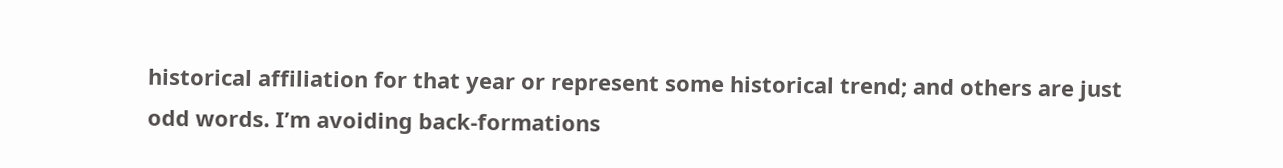historical affiliation for that year or represent some historical trend; and others are just odd words. I’m avoiding back-formations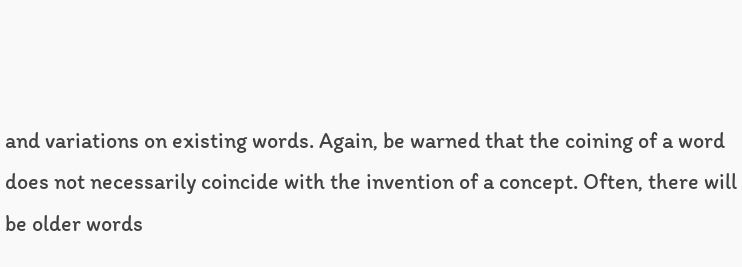and variations on existing words. Again, be warned that the coining of a word does not necessarily coincide with the invention of a concept. Often, there will be older words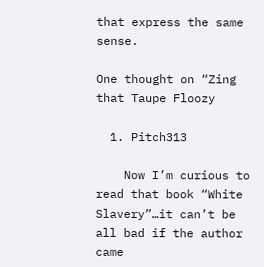that express the same sense.

One thought on “Zing that Taupe Floozy

  1. Pitch313

    Now I’m curious to read that book “White Slavery”…it can’t be all bad if the author came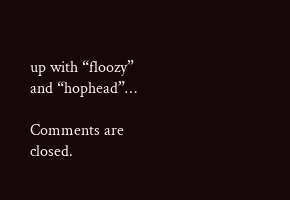up with “floozy” and “hophead”…

Comments are closed.